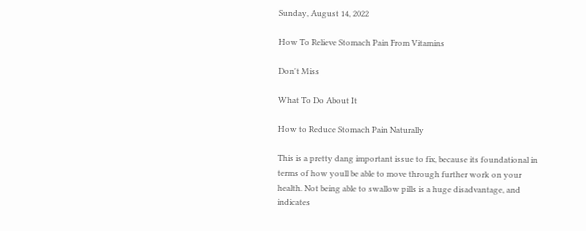Sunday, August 14, 2022

How To Relieve Stomach Pain From Vitamins

Don't Miss

What To Do About It

How to Reduce Stomach Pain Naturally

This is a pretty dang important issue to fix, because its foundational in terms of how youll be able to move through further work on your health. Not being able to swallow pills is a huge disadvantage, and indicates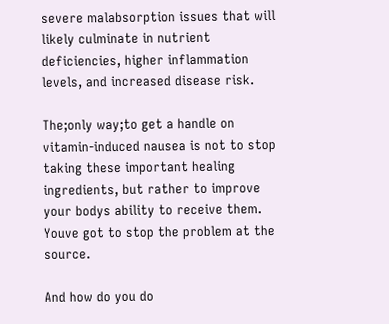severe malabsorption issues that will likely culminate in nutrient deficiencies, higher inflammation levels, and increased disease risk.

The;only way;to get a handle on vitamin-induced nausea is not to stop taking these important healing ingredients, but rather to improve your bodys ability to receive them. Youve got to stop the problem at the source.

And how do you do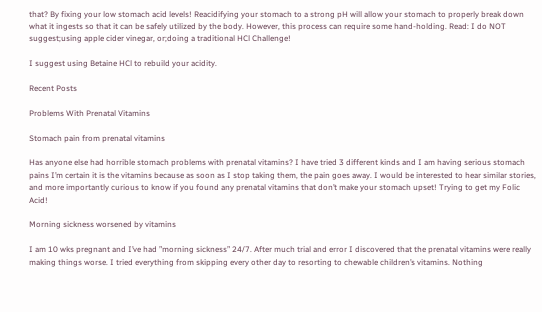that? By fixing your low stomach acid levels! Reacidifying your stomach to a strong pH will allow your stomach to properly break down what it ingests so that it can be safely utilized by the body. However, this process can require some hand-holding. Read: I do NOT suggest;using apple cider vinegar, or;doing a traditional HCl Challenge!

I suggest using Betaine HCl to rebuild your acidity.

Recent Posts

Problems With Prenatal Vitamins

Stomach pain from prenatal vitamins

Has anyone else had horrible stomach problems with prenatal vitamins? I have tried 3 different kinds and I am having serious stomach pains I’m certain it is the vitamins because as soon as I stop taking them, the pain goes away. I would be interested to hear similar stories, and more importantly curious to know if you found any prenatal vitamins that don’t make your stomach upset! Trying to get my Folic Acid!

Morning sickness worsened by vitamins

I am 10 wks pregnant and I’ve had ”morning sickness” 24/7. After much trial and error I discovered that the prenatal vitamins were really making things worse. I tried everything from skipping every other day to resorting to chewable children’s vitamins. Nothing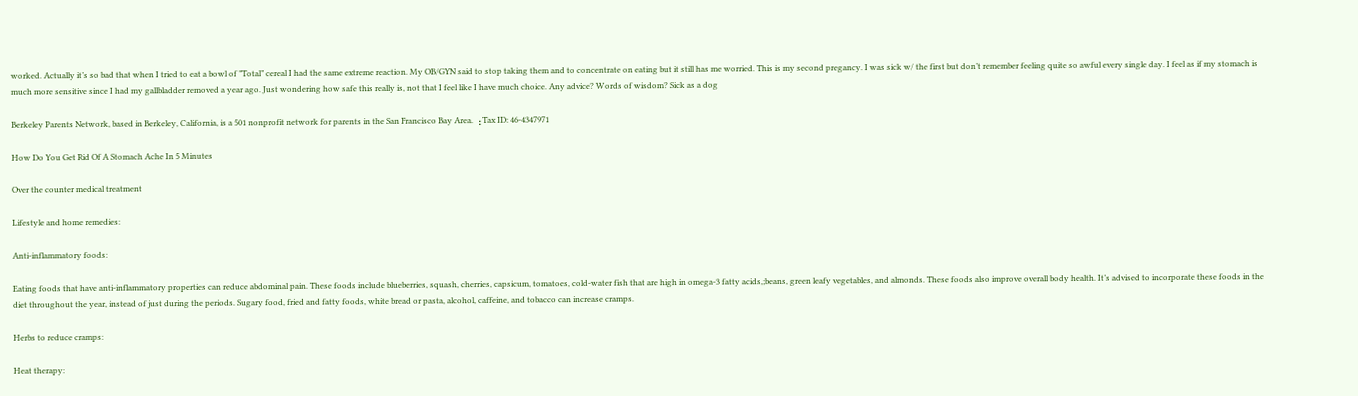worked. Actually it’s so bad that when I tried to eat a bowl of ”Total” cereal I had the same extreme reaction. My OB/GYN said to stop taking them and to concentrate on eating but it still has me worried. This is my second pregancy. I was sick w/ the first but don’t remember feeling quite so awful every single day. I feel as if my stomach is much more sensitive since I had my gallbladder removed a year ago. Just wondering how safe this really is, not that I feel like I have much choice. Any advice? Words of wisdom? Sick as a dog

Berkeley Parents Network, based in Berkeley, California, is a 501 nonprofit network for parents in the San Francisco Bay Area. ⢠Tax ID: 46-4347971

How Do You Get Rid Of A Stomach Ache In 5 Minutes

Over the counter medical treatment

Lifestyle and home remedies:

Anti-inflammatory foods:

Eating foods that have anti-inflammatory properties can reduce abdominal pain. These foods include blueberries, squash, cherries, capsicum, tomatoes, cold-water fish that are high in omega-3 fatty acids,;beans, green leafy vegetables, and almonds. These foods also improve overall body health. It’s advised to incorporate these foods in the diet throughout the year, instead of just during the periods. Sugary food, fried and fatty foods, white bread or pasta, alcohol, caffeine, and tobacco can increase cramps.

Herbs to reduce cramps:

Heat therapy: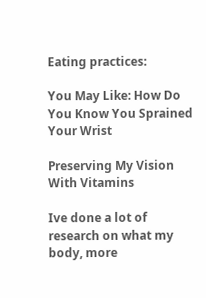Eating practices:

You May Like: How Do You Know You Sprained Your Wrist

Preserving My Vision With Vitamins

Ive done a lot of research on what my body, more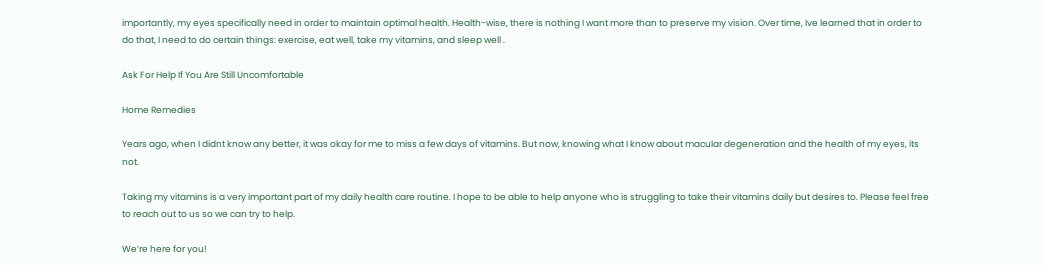importantly, my eyes specifically need in order to maintain optimal health. Health-wise, there is nothing I want more than to preserve my vision. Over time, Ive learned that in order to do that, I need to do certain things: exercise, eat well, take my vitamins, and sleep well .

Ask For Help If You Are Still Uncomfortable

Home Remedies

Years ago, when I didnt know any better, it was okay for me to miss a few days of vitamins. But now, knowing what I know about macular degeneration and the health of my eyes, its not.

Taking my vitamins is a very important part of my daily health care routine. I hope to be able to help anyone who is struggling to take their vitamins daily but desires to. Please feel free to reach out to us so we can try to help.

We’re here for you!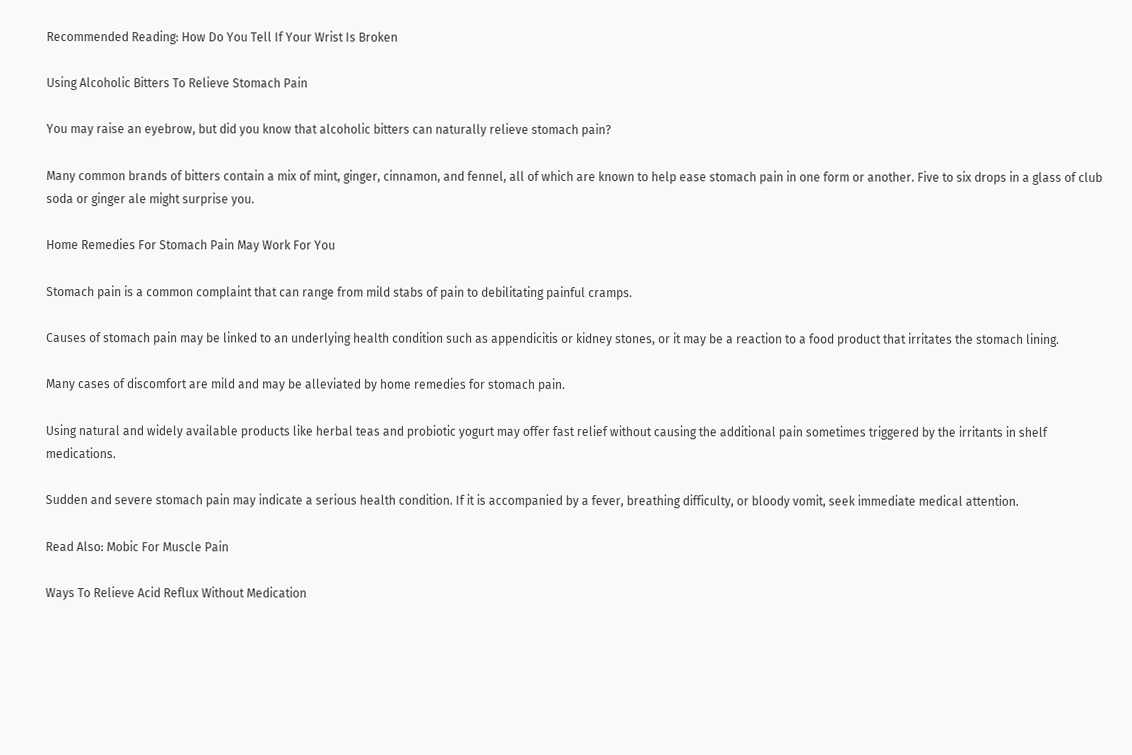Recommended Reading: How Do You Tell If Your Wrist Is Broken

Using Alcoholic Bitters To Relieve Stomach Pain

You may raise an eyebrow, but did you know that alcoholic bitters can naturally relieve stomach pain?

Many common brands of bitters contain a mix of mint, ginger, cinnamon, and fennel, all of which are known to help ease stomach pain in one form or another. Five to six drops in a glass of club soda or ginger ale might surprise you.

Home Remedies For Stomach Pain May Work For You

Stomach pain is a common complaint that can range from mild stabs of pain to debilitating painful cramps.

Causes of stomach pain may be linked to an underlying health condition such as appendicitis or kidney stones, or it may be a reaction to a food product that irritates the stomach lining.

Many cases of discomfort are mild and may be alleviated by home remedies for stomach pain.

Using natural and widely available products like herbal teas and probiotic yogurt may offer fast relief without causing the additional pain sometimes triggered by the irritants in shelf medications.

Sudden and severe stomach pain may indicate a serious health condition. If it is accompanied by a fever, breathing difficulty, or bloody vomit, seek immediate medical attention.

Read Also: Mobic For Muscle Pain

Ways To Relieve Acid Reflux Without Medication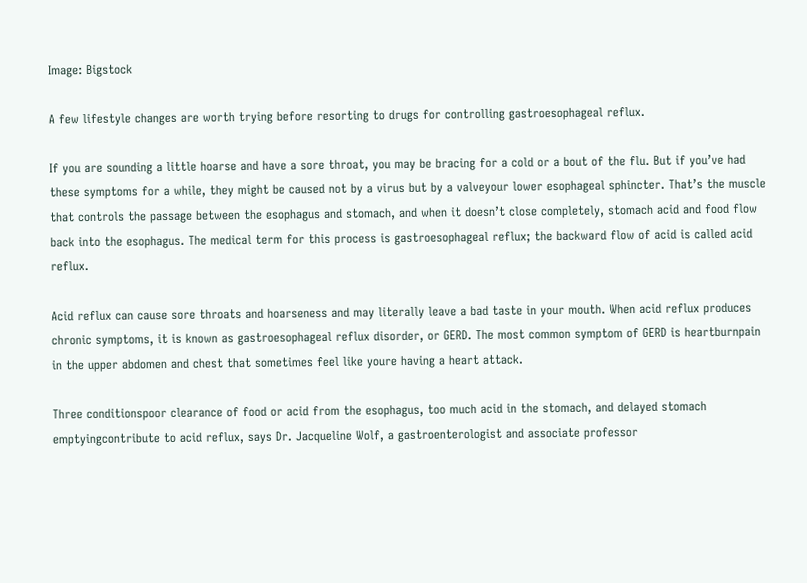Image: Bigstock

A few lifestyle changes are worth trying before resorting to drugs for controlling gastroesophageal reflux.

If you are sounding a little hoarse and have a sore throat, you may be bracing for a cold or a bout of the flu. But if you’ve had these symptoms for a while, they might be caused not by a virus but by a valveyour lower esophageal sphincter. That’s the muscle that controls the passage between the esophagus and stomach, and when it doesn’t close completely, stomach acid and food flow back into the esophagus. The medical term for this process is gastroesophageal reflux; the backward flow of acid is called acid reflux.

Acid reflux can cause sore throats and hoarseness and may literally leave a bad taste in your mouth. When acid reflux produces chronic symptoms, it is known as gastroesophageal reflux disorder, or GERD. The most common symptom of GERD is heartburnpain in the upper abdomen and chest that sometimes feel like youre having a heart attack.

Three conditionspoor clearance of food or acid from the esophagus, too much acid in the stomach, and delayed stomach emptyingcontribute to acid reflux, says Dr. Jacqueline Wolf, a gastroenterologist and associate professor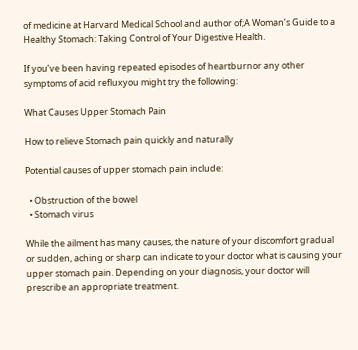of medicine at Harvard Medical School and author of;A Woman’s Guide to a Healthy Stomach: Taking Control of Your Digestive Health.

If you’ve been having repeated episodes of heartburnor any other symptoms of acid refluxyou might try the following:

What Causes Upper Stomach Pain

How to relieve Stomach pain quickly and naturally

Potential causes of upper stomach pain include:

  • Obstruction of the bowel
  • Stomach virus

While the ailment has many causes, the nature of your discomfort gradual or sudden, aching or sharp can indicate to your doctor what is causing your upper stomach pain. Depending on your diagnosis, your doctor will prescribe an appropriate treatment.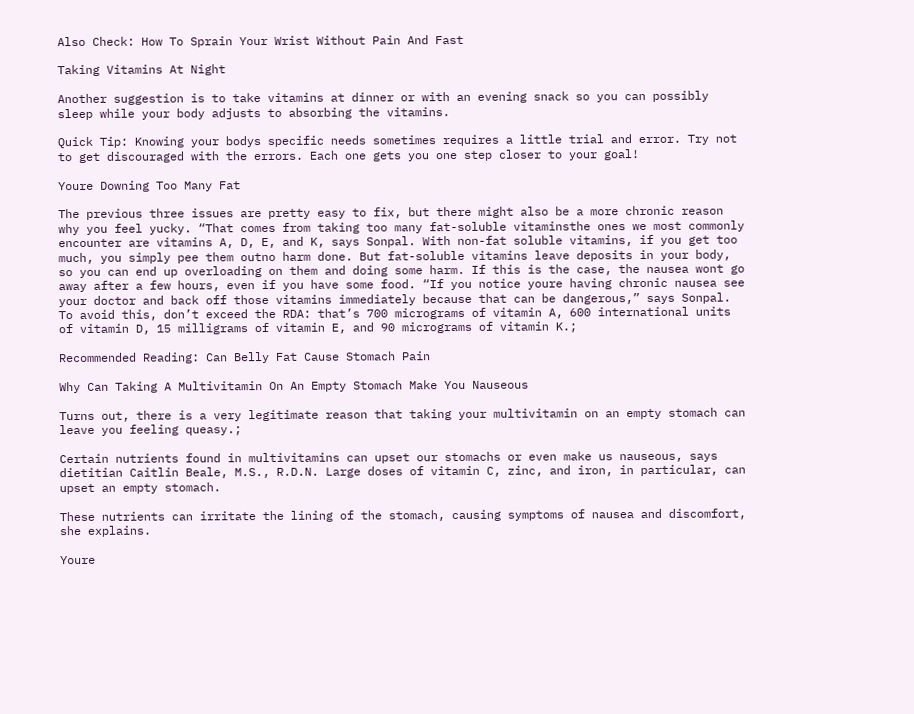Also Check: How To Sprain Your Wrist Without Pain And Fast

Taking Vitamins At Night

Another suggestion is to take vitamins at dinner or with an evening snack so you can possibly sleep while your body adjusts to absorbing the vitamins.

Quick Tip: Knowing your bodys specific needs sometimes requires a little trial and error. Try not to get discouraged with the errors. Each one gets you one step closer to your goal!

Youre Downing Too Many Fat

The previous three issues are pretty easy to fix, but there might also be a more chronic reason why you feel yucky. “That comes from taking too many fat-soluble vitaminsthe ones we most commonly encounter are vitamins A, D, E, and K, says Sonpal. With non-fat soluble vitamins, if you get too much, you simply pee them outno harm done. But fat-soluble vitamins leave deposits in your body, so you can end up overloading on them and doing some harm. If this is the case, the nausea wont go away after a few hours, even if you have some food. “If you notice youre having chronic nausea see your doctor and back off those vitamins immediately because that can be dangerous,” says Sonpal. To avoid this, don’t exceed the RDA: that’s 700 micrograms of vitamin A, 600 international units of vitamin D, 15 milligrams of vitamin E, and 90 micrograms of vitamin K.;

Recommended Reading: Can Belly Fat Cause Stomach Pain

Why Can Taking A Multivitamin On An Empty Stomach Make You Nauseous

Turns out, there is a very legitimate reason that taking your multivitamin on an empty stomach can leave you feeling queasy.;

Certain nutrients found in multivitamins can upset our stomachs or even make us nauseous, says dietitian Caitlin Beale, M.S., R.D.N. Large doses of vitamin C, zinc, and iron, in particular, can upset an empty stomach.

These nutrients can irritate the lining of the stomach, causing symptoms of nausea and discomfort, she explains.

Youre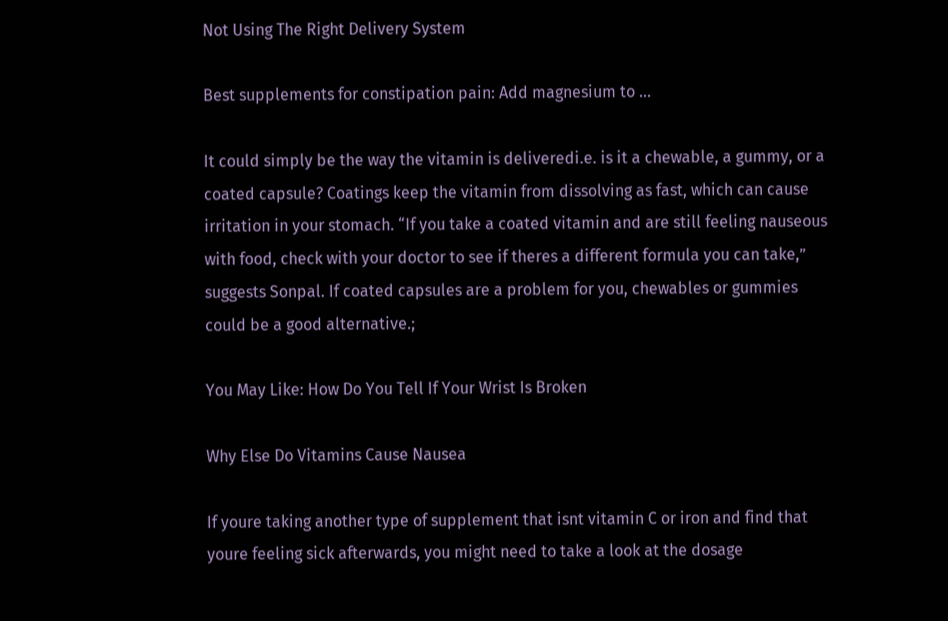Not Using The Right Delivery System

Best supplements for constipation pain: Add magnesium to ...

It could simply be the way the vitamin is deliveredi.e. is it a chewable, a gummy, or a coated capsule? Coatings keep the vitamin from dissolving as fast, which can cause irritation in your stomach. “If you take a coated vitamin and are still feeling nauseous with food, check with your doctor to see if theres a different formula you can take,” suggests Sonpal. If coated capsules are a problem for you, chewables or gummies could be a good alternative.;

You May Like: How Do You Tell If Your Wrist Is Broken

Why Else Do Vitamins Cause Nausea

If youre taking another type of supplement that isnt vitamin C or iron and find that youre feeling sick afterwards, you might need to take a look at the dosage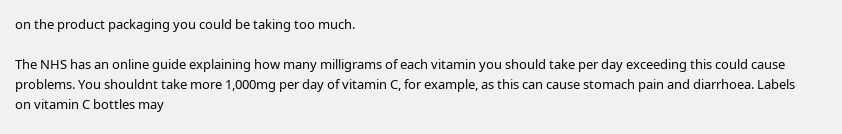on the product packaging you could be taking too much.

The NHS has an online guide explaining how many milligrams of each vitamin you should take per day exceeding this could cause problems. You shouldnt take more 1,000mg per day of vitamin C, for example, as this can cause stomach pain and diarrhoea. Labels on vitamin C bottles may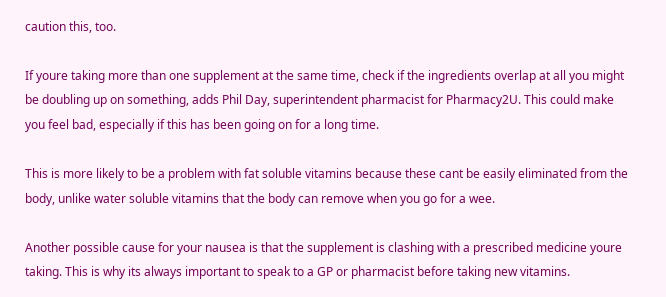caution this, too.

If youre taking more than one supplement at the same time, check if the ingredients overlap at all you might be doubling up on something, adds Phil Day, superintendent pharmacist for Pharmacy2U. This could make you feel bad, especially if this has been going on for a long time.

This is more likely to be a problem with fat soluble vitamins because these cant be easily eliminated from the body, unlike water soluble vitamins that the body can remove when you go for a wee.

Another possible cause for your nausea is that the supplement is clashing with a prescribed medicine youre taking. This is why its always important to speak to a GP or pharmacist before taking new vitamins.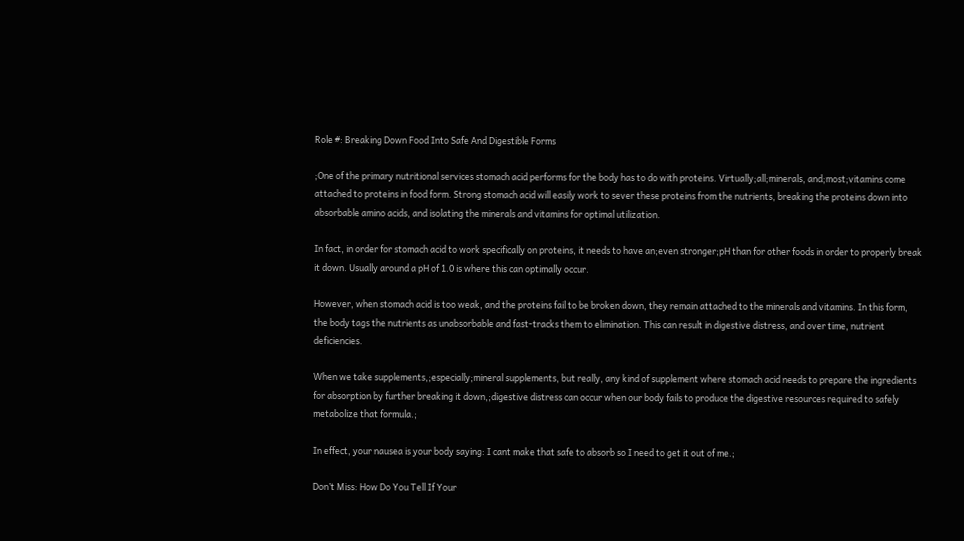Role #: Breaking Down Food Into Safe And Digestible Forms

;One of the primary nutritional services stomach acid performs for the body has to do with proteins. Virtually;all;minerals, and;most;vitamins come attached to proteins in food form. Strong stomach acid will easily work to sever these proteins from the nutrients, breaking the proteins down into absorbable amino acids, and isolating the minerals and vitamins for optimal utilization.

In fact, in order for stomach acid to work specifically on proteins, it needs to have an;even stronger;pH than for other foods in order to properly break it down. Usually around a pH of 1.0 is where this can optimally occur.

However, when stomach acid is too weak, and the proteins fail to be broken down, they remain attached to the minerals and vitamins. In this form, the body tags the nutrients as unabsorbable and fast-tracks them to elimination. This can result in digestive distress, and over time, nutrient deficiencies.

When we take supplements,;especially;mineral supplements, but really, any kind of supplement where stomach acid needs to prepare the ingredients for absorption by further breaking it down,;digestive distress can occur when our body fails to produce the digestive resources required to safely metabolize that formula.;

In effect, your nausea is your body saying: I cant make that safe to absorb so I need to get it out of me.;

Don’t Miss: How Do You Tell If Your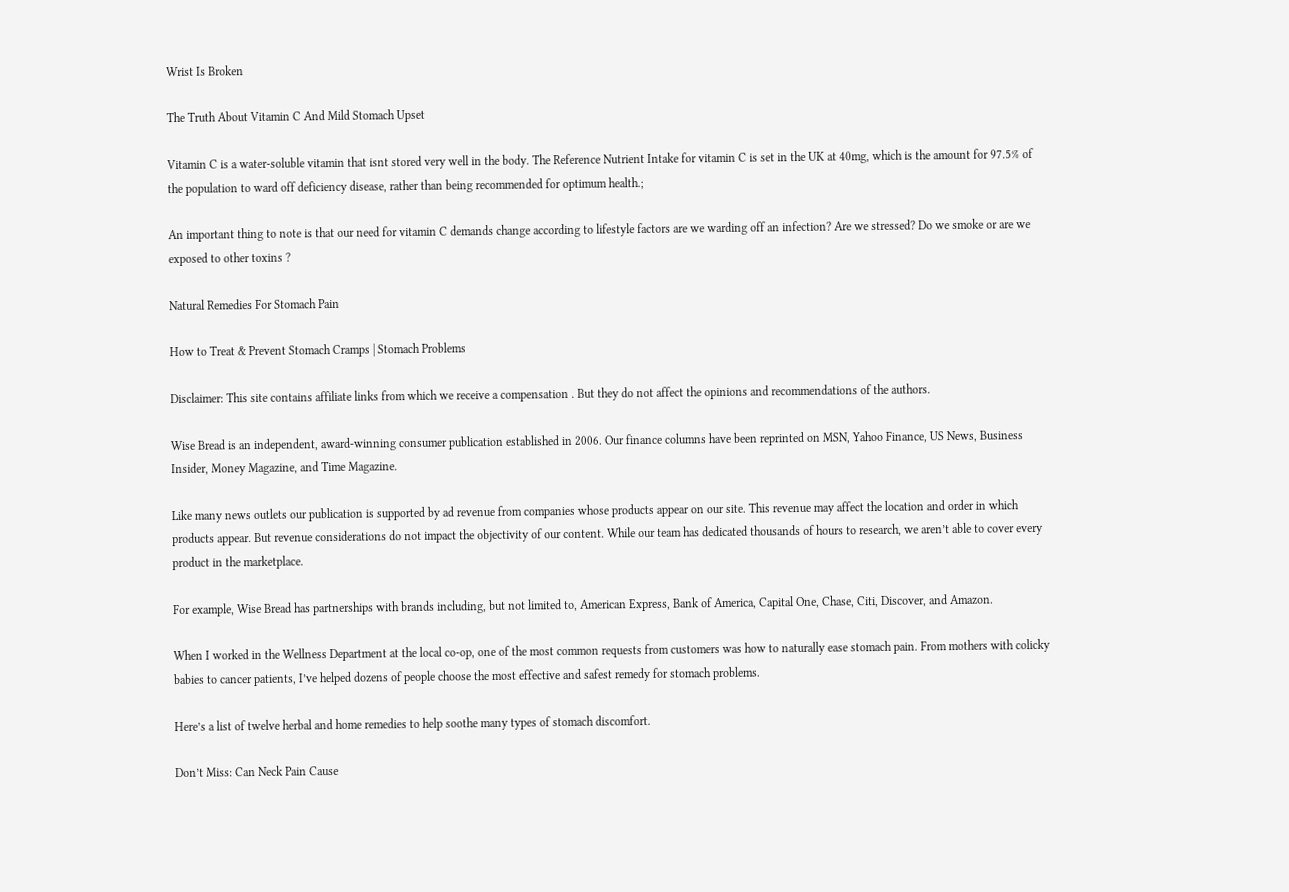Wrist Is Broken

The Truth About Vitamin C And Mild Stomach Upset

Vitamin C is a water-soluble vitamin that isnt stored very well in the body. The Reference Nutrient Intake for vitamin C is set in the UK at 40mg, which is the amount for 97.5% of the population to ward off deficiency disease, rather than being recommended for optimum health.;

An important thing to note is that our need for vitamin C demands change according to lifestyle factors are we warding off an infection? Are we stressed? Do we smoke or are we exposed to other toxins ?

Natural Remedies For Stomach Pain

How to Treat & Prevent Stomach Cramps | Stomach Problems

Disclaimer: This site contains affiliate links from which we receive a compensation . But they do not affect the opinions and recommendations of the authors.

Wise Bread is an independent, award-winning consumer publication established in 2006. Our finance columns have been reprinted on MSN, Yahoo Finance, US News, Business Insider, Money Magazine, and Time Magazine.

Like many news outlets our publication is supported by ad revenue from companies whose products appear on our site. This revenue may affect the location and order in which products appear. But revenue considerations do not impact the objectivity of our content. While our team has dedicated thousands of hours to research, we aren’t able to cover every product in the marketplace.

For example, Wise Bread has partnerships with brands including, but not limited to, American Express, Bank of America, Capital One, Chase, Citi, Discover, and Amazon.

When I worked in the Wellness Department at the local co-op, one of the most common requests from customers was how to naturally ease stomach pain. From mothers with colicky babies to cancer patients, I’ve helped dozens of people choose the most effective and safest remedy for stomach problems.

Here’s a list of twelve herbal and home remedies to help soothe many types of stomach discomfort.

Don’t Miss: Can Neck Pain Cause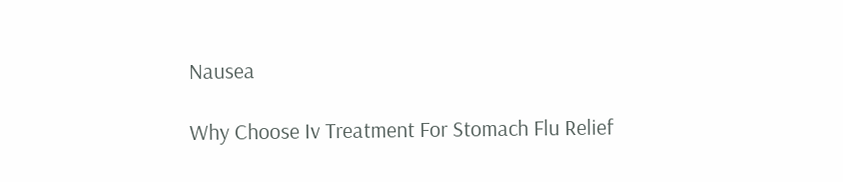Nausea

Why Choose Iv Treatment For Stomach Flu Relief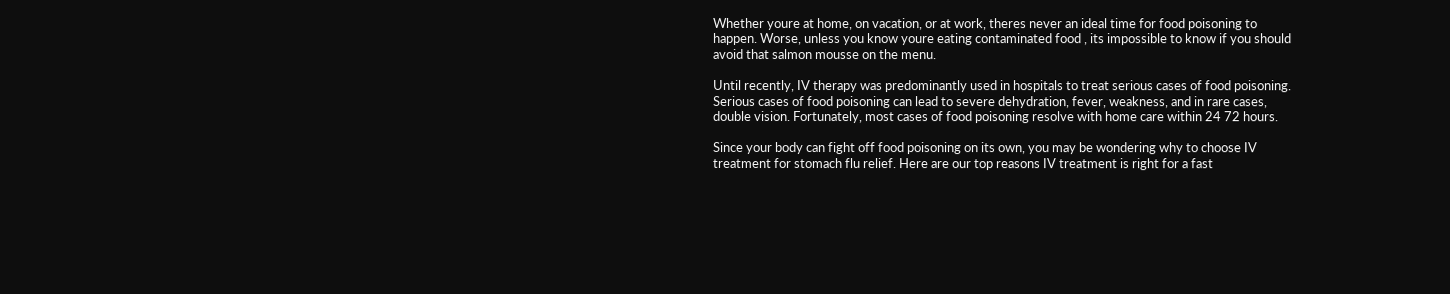Whether youre at home, on vacation, or at work, theres never an ideal time for food poisoning to happen. Worse, unless you know youre eating contaminated food , its impossible to know if you should avoid that salmon mousse on the menu.

Until recently, IV therapy was predominantly used in hospitals to treat serious cases of food poisoning. Serious cases of food poisoning can lead to severe dehydration, fever, weakness, and in rare cases, double vision. Fortunately, most cases of food poisoning resolve with home care within 24 72 hours.

Since your body can fight off food poisoning on its own, you may be wondering why to choose IV treatment for stomach flu relief. Here are our top reasons IV treatment is right for a fast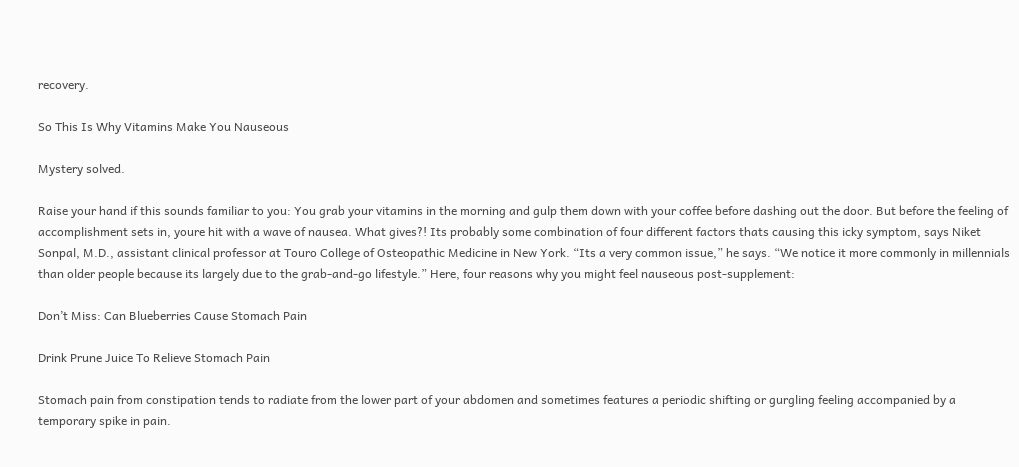recovery.

So This Is Why Vitamins Make You Nauseous

Mystery solved.

Raise your hand if this sounds familiar to you: You grab your vitamins in the morning and gulp them down with your coffee before dashing out the door. But before the feeling of accomplishment sets in, youre hit with a wave of nausea. What gives?! Its probably some combination of four different factors thats causing this icky symptom, says Niket Sonpal, M.D., assistant clinical professor at Touro College of Osteopathic Medicine in New York. “Its a very common issue,” he says. “We notice it more commonly in millennials than older people because its largely due to the grab-and-go lifestyle.” Here, four reasons why you might feel nauseous post-supplement:

Don’t Miss: Can Blueberries Cause Stomach Pain

Drink Prune Juice To Relieve Stomach Pain

Stomach pain from constipation tends to radiate from the lower part of your abdomen and sometimes features a periodic shifting or gurgling feeling accompanied by a temporary spike in pain.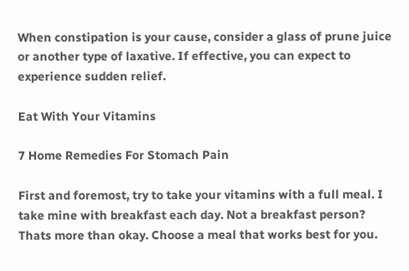When constipation is your cause, consider a glass of prune juice or another type of laxative. If effective, you can expect to experience sudden relief.

Eat With Your Vitamins

7 Home Remedies For Stomach Pain

First and foremost, try to take your vitamins with a full meal. I take mine with breakfast each day. Not a breakfast person? Thats more than okay. Choose a meal that works best for you.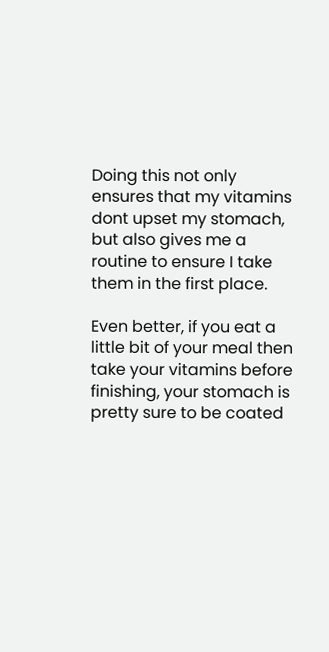Doing this not only ensures that my vitamins dont upset my stomach, but also gives me a routine to ensure I take them in the first place.

Even better, if you eat a little bit of your meal then take your vitamins before finishing, your stomach is pretty sure to be coated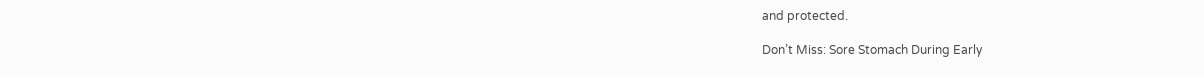and protected.

Don’t Miss: Sore Stomach During Early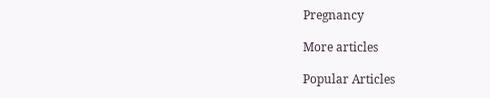Pregnancy

More articles

Popular Articles